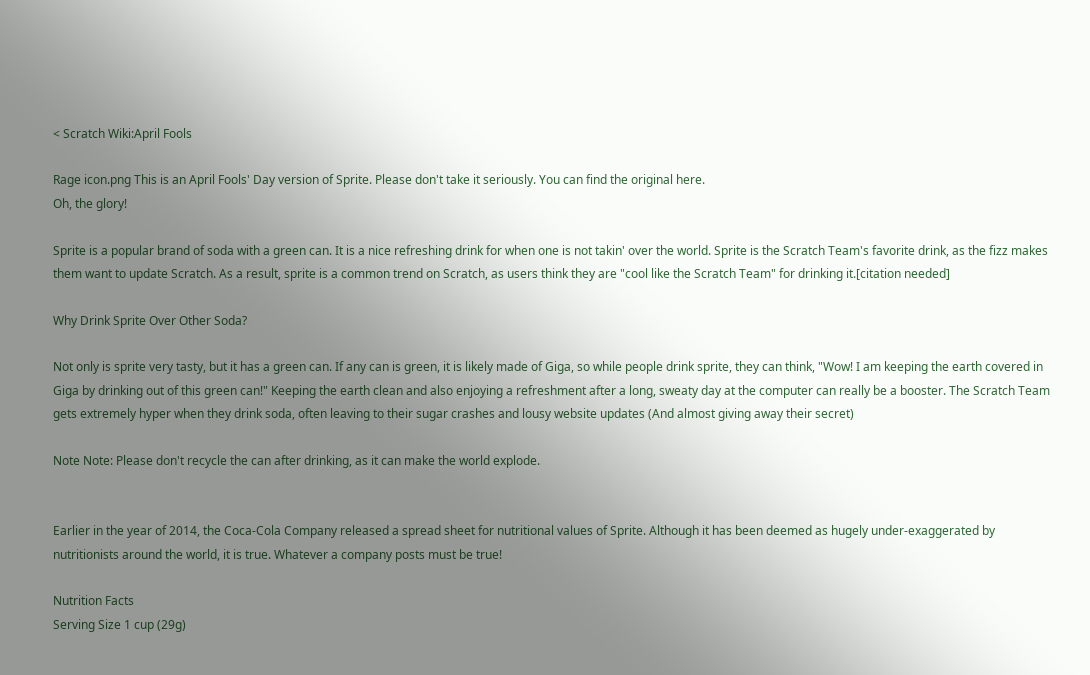< Scratch Wiki:April Fools

Rage icon.png This is an April Fools' Day version of Sprite. Please don't take it seriously. You can find the original here.
Oh, the glory!

Sprite is a popular brand of soda with a green can. It is a nice refreshing drink for when one is not takin' over the world. Sprite is the Scratch Team's favorite drink, as the fizz makes them want to update Scratch. As a result, sprite is a common trend on Scratch, as users think they are "cool like the Scratch Team" for drinking it.[citation needed]

Why Drink Sprite Over Other Soda?

Not only is sprite very tasty, but it has a green can. If any can is green, it is likely made of Giga, so while people drink sprite, they can think, "Wow! I am keeping the earth covered in Giga by drinking out of this green can!" Keeping the earth clean and also enjoying a refreshment after a long, sweaty day at the computer can really be a booster. The Scratch Team gets extremely hyper when they drink soda, often leaving to their sugar crashes and lousy website updates (And almost giving away their secret)

Note Note: Please don't recycle the can after drinking, as it can make the world explode.


Earlier in the year of 2014, the Coca-Cola Company released a spread sheet for nutritional values of Sprite. Although it has been deemed as hugely under-exaggerated by nutritionists around the world, it is true. Whatever a company posts must be true!

Nutrition Facts
Serving Size 1 cup (29g)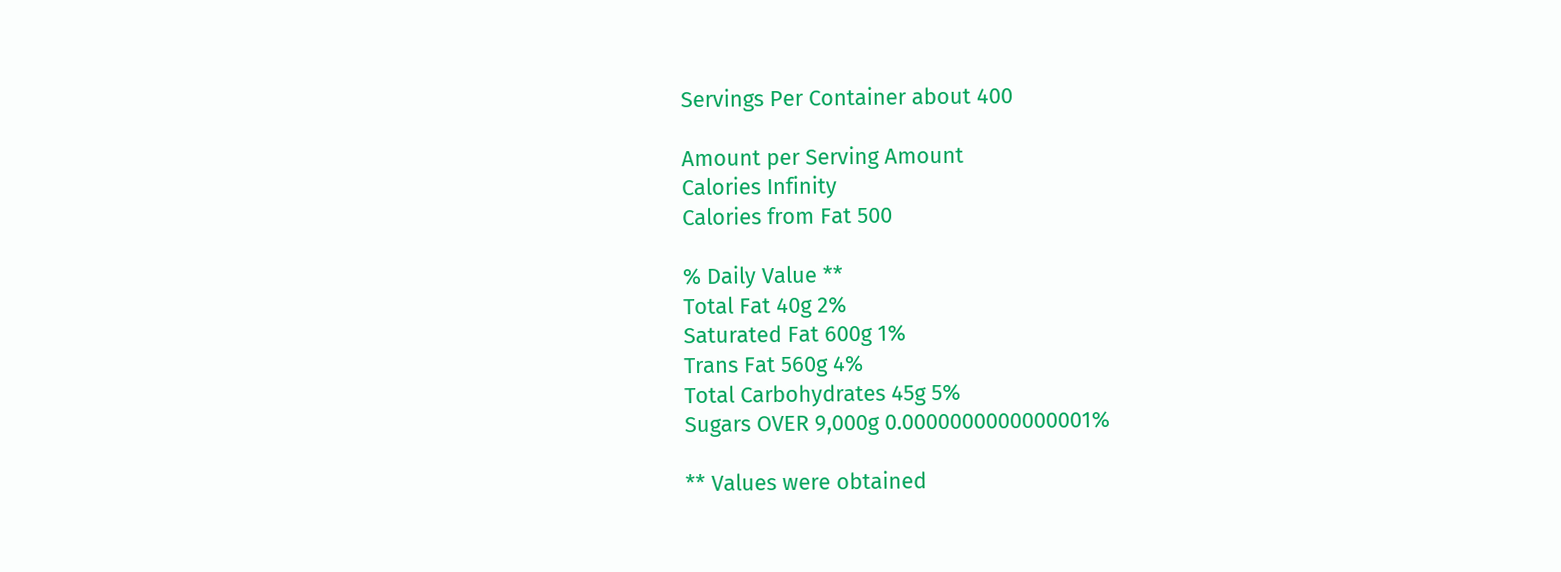Servings Per Container about 400

Amount per Serving Amount
Calories Infinity
Calories from Fat 500

% Daily Value **
Total Fat 40g 2%
Saturated Fat 600g 1%
Trans Fat 560g 4%
Total Carbohydrates 45g 5%
Sugars OVER 9,000g 0.0000000000000001%

** Values were obtained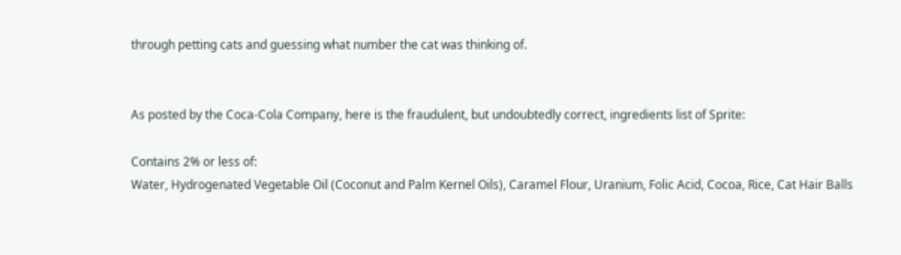through petting cats and guessing what number the cat was thinking of.


As posted by the Coca-Cola Company, here is the fraudulent, but undoubtedly correct, ingredients list of Sprite:

Contains 2% or less of:
Water, Hydrogenated Vegetable Oil (Coconut and Palm Kernel Oils), Caramel Flour, Uranium, Folic Acid, Cocoa, Rice, Cat Hair Balls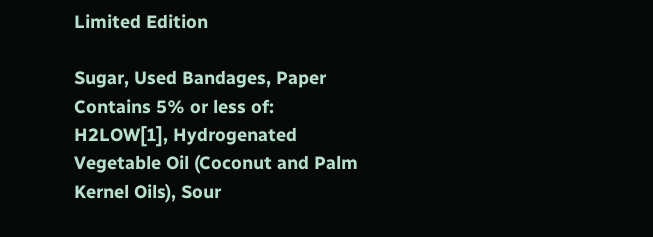Limited Edition

Sugar, Used Bandages, Paper
Contains 5% or less of:
H2LOW[1], Hydrogenated Vegetable Oil (Coconut and Palm Kernel Oils), Sour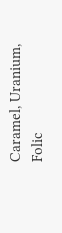Caramel, Uranium, Folic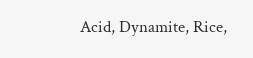Acid, Dynamite, Rice,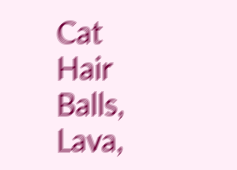Cat Hair Balls, Lava,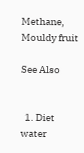Methane, Mouldy fruit

See Also


  1. Diet water